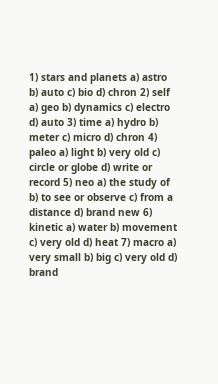1) stars and planets a) astro b) auto c) bio d) chron 2) self a) geo b) dynamics c) electro d) auto 3) time a) hydro b) meter c) micro d) chron 4) paleo a) light b) very old c) circle or globe d) write or record 5) neo a) the study of b) to see or observe c) from a distance d) brand new 6) kinetic a) water b) movement c) very old d) heat 7) macro a) very small b) big c) very old d) brand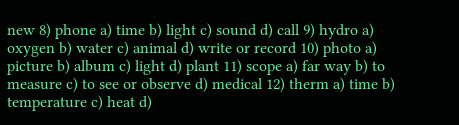new 8) phone a) time b) light c) sound d) call 9) hydro a) oxygen b) water c) animal d) write or record 10) photo a) picture b) album c) light d) plant 11) scope a) far way b) to measure c) to see or observe d) medical 12) therm a) time b) temperature c) heat d)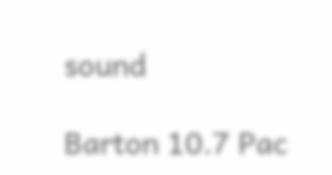sound

Barton 10.7 Pac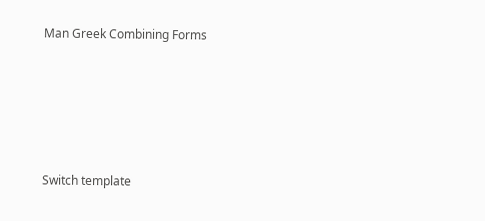Man Greek Combining Forms





Switch template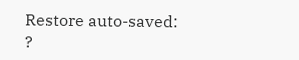Restore auto-saved: ?